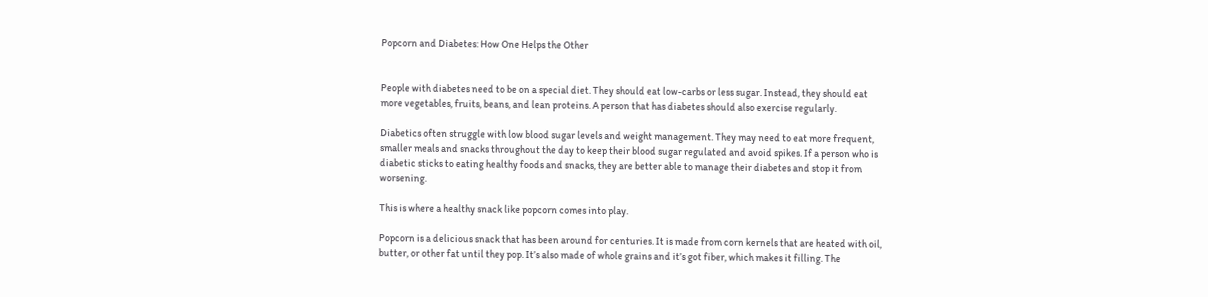Popcorn and Diabetes: How One Helps the Other


People with diabetes need to be on a special diet. They should eat low-carbs or less sugar. Instead, they should eat more vegetables, fruits, beans, and lean proteins. A person that has diabetes should also exercise regularly.

Diabetics often struggle with low blood sugar levels and weight management. They may need to eat more frequent, smaller meals and snacks throughout the day to keep their blood sugar regulated and avoid spikes. If a person who is diabetic sticks to eating healthy foods and snacks, they are better able to manage their diabetes and stop it from worsening.

This is where a healthy snack like popcorn comes into play.

Popcorn is a delicious snack that has been around for centuries. It is made from corn kernels that are heated with oil, butter, or other fat until they pop. It’s also made of whole grains and it’s got fiber, which makes it filling. The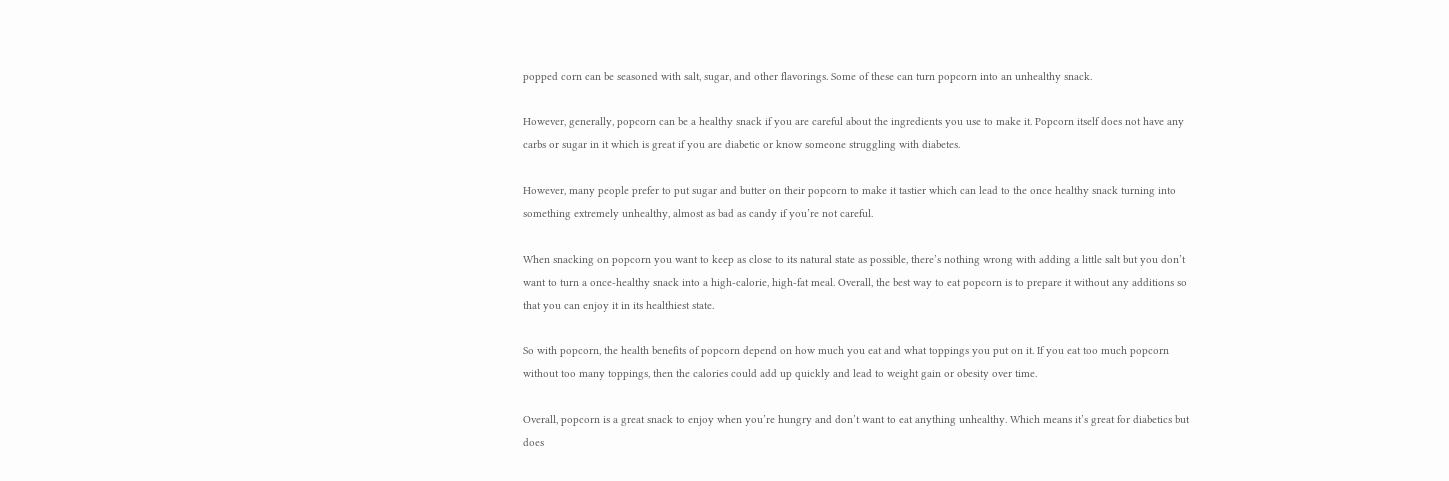popped corn can be seasoned with salt, sugar, and other flavorings. Some of these can turn popcorn into an unhealthy snack.

However, generally, popcorn can be a healthy snack if you are careful about the ingredients you use to make it. Popcorn itself does not have any carbs or sugar in it which is great if you are diabetic or know someone struggling with diabetes.

However, many people prefer to put sugar and butter on their popcorn to make it tastier which can lead to the once healthy snack turning into something extremely unhealthy, almost as bad as candy if you’re not careful.

When snacking on popcorn you want to keep as close to its natural state as possible, there’s nothing wrong with adding a little salt but you don’t want to turn a once-healthy snack into a high-calorie, high-fat meal. Overall, the best way to eat popcorn is to prepare it without any additions so that you can enjoy it in its healthiest state.

So with popcorn, the health benefits of popcorn depend on how much you eat and what toppings you put on it. If you eat too much popcorn without too many toppings, then the calories could add up quickly and lead to weight gain or obesity over time.

Overall, popcorn is a great snack to enjoy when you’re hungry and don’t want to eat anything unhealthy. Which means it’s great for diabetics but does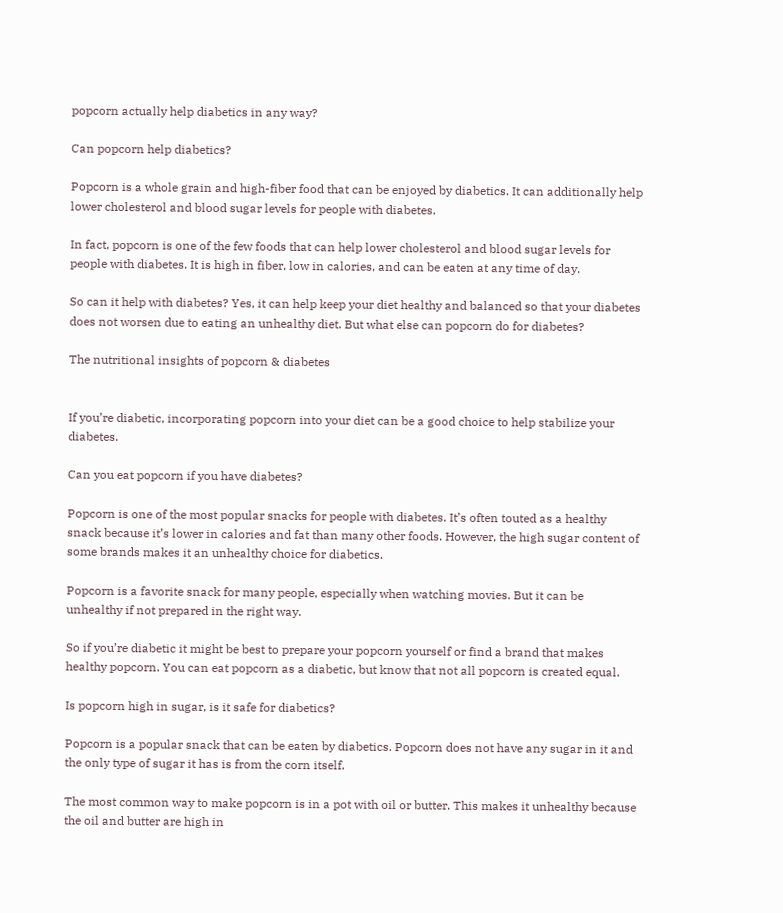popcorn actually help diabetics in any way?

Can popcorn help diabetics?

Popcorn is a whole grain and high-fiber food that can be enjoyed by diabetics. It can additionally help lower cholesterol and blood sugar levels for people with diabetes.

In fact, popcorn is one of the few foods that can help lower cholesterol and blood sugar levels for people with diabetes. It is high in fiber, low in calories, and can be eaten at any time of day.

So can it help with diabetes? Yes, it can help keep your diet healthy and balanced so that your diabetes does not worsen due to eating an unhealthy diet. But what else can popcorn do for diabetes?

The nutritional insights of popcorn & diabetes


If you’re diabetic, incorporating popcorn into your diet can be a good choice to help stabilize your diabetes.

Can you eat popcorn if you have diabetes?

Popcorn is one of the most popular snacks for people with diabetes. It’s often touted as a healthy snack because it’s lower in calories and fat than many other foods. However, the high sugar content of some brands makes it an unhealthy choice for diabetics.

Popcorn is a favorite snack for many people, especially when watching movies. But it can be unhealthy if not prepared in the right way.

So if you’re diabetic it might be best to prepare your popcorn yourself or find a brand that makes healthy popcorn. You can eat popcorn as a diabetic, but know that not all popcorn is created equal.

Is popcorn high in sugar, is it safe for diabetics?

Popcorn is a popular snack that can be eaten by diabetics. Popcorn does not have any sugar in it and the only type of sugar it has is from the corn itself.

The most common way to make popcorn is in a pot with oil or butter. This makes it unhealthy because the oil and butter are high in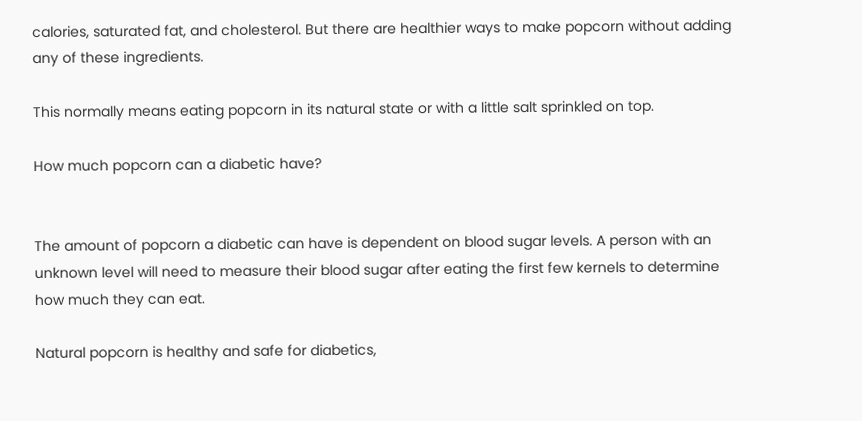calories, saturated fat, and cholesterol. But there are healthier ways to make popcorn without adding any of these ingredients.

This normally means eating popcorn in its natural state or with a little salt sprinkled on top.

How much popcorn can a diabetic have?


The amount of popcorn a diabetic can have is dependent on blood sugar levels. A person with an unknown level will need to measure their blood sugar after eating the first few kernels to determine how much they can eat.

Natural popcorn is healthy and safe for diabetics,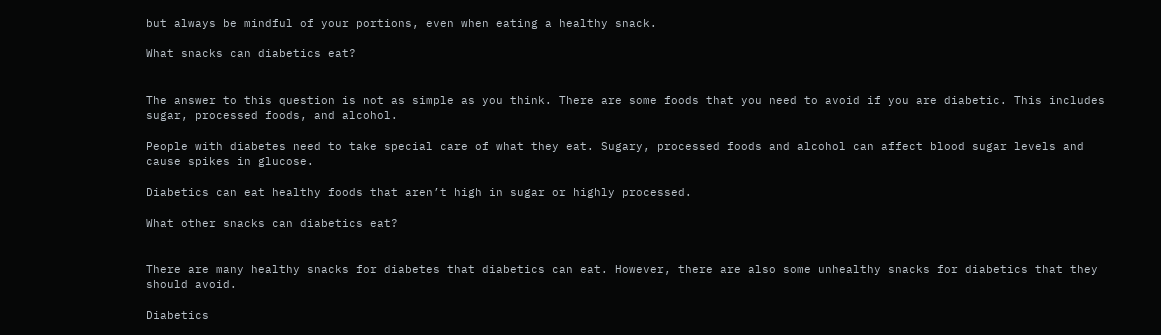but always be mindful of your portions, even when eating a healthy snack.

What snacks can diabetics eat?


The answer to this question is not as simple as you think. There are some foods that you need to avoid if you are diabetic. This includes sugar, processed foods, and alcohol.

People with diabetes need to take special care of what they eat. Sugary, processed foods and alcohol can affect blood sugar levels and cause spikes in glucose.

Diabetics can eat healthy foods that aren’t high in sugar or highly processed.

What other snacks can diabetics eat?


There are many healthy snacks for diabetes that diabetics can eat. However, there are also some unhealthy snacks for diabetics that they should avoid.

Diabetics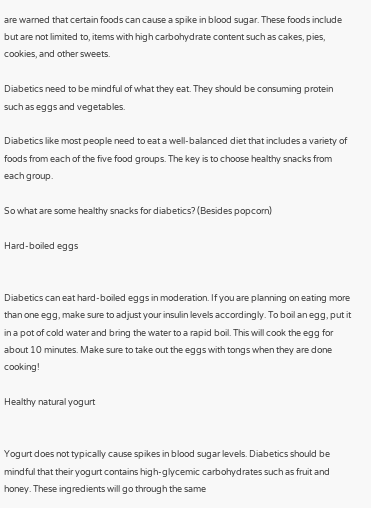are warned that certain foods can cause a spike in blood sugar. These foods include but are not limited to, items with high carbohydrate content such as cakes, pies, cookies, and other sweets.

Diabetics need to be mindful of what they eat. They should be consuming protein such as eggs and vegetables.

Diabetics like most people need to eat a well-balanced diet that includes a variety of foods from each of the five food groups. The key is to choose healthy snacks from each group.

So what are some healthy snacks for diabetics? (Besides popcorn)

Hard-boiled eggs


Diabetics can eat hard-boiled eggs in moderation. If you are planning on eating more than one egg, make sure to adjust your insulin levels accordingly. To boil an egg, put it in a pot of cold water and bring the water to a rapid boil. This will cook the egg for about 10 minutes. Make sure to take out the eggs with tongs when they are done cooking!

Healthy natural yogurt


Yogurt does not typically cause spikes in blood sugar levels. Diabetics should be mindful that their yogurt contains high-glycemic carbohydrates such as fruit and honey. These ingredients will go through the same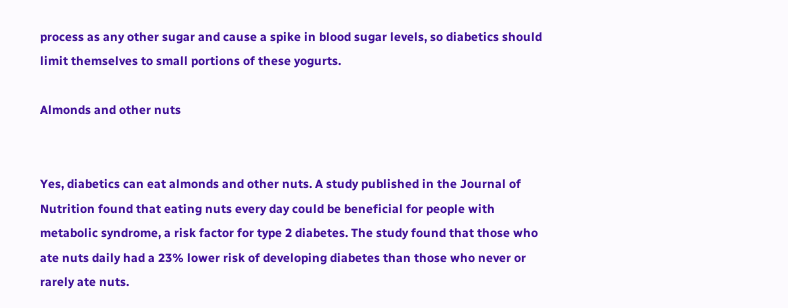process as any other sugar and cause a spike in blood sugar levels, so diabetics should limit themselves to small portions of these yogurts.

Almonds and other nuts


Yes, diabetics can eat almonds and other nuts. A study published in the Journal of Nutrition found that eating nuts every day could be beneficial for people with metabolic syndrome, a risk factor for type 2 diabetes. The study found that those who ate nuts daily had a 23% lower risk of developing diabetes than those who never or rarely ate nuts.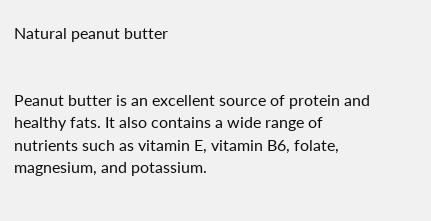Natural peanut butter


Peanut butter is an excellent source of protein and healthy fats. It also contains a wide range of nutrients such as vitamin E, vitamin B6, folate, magnesium, and potassium.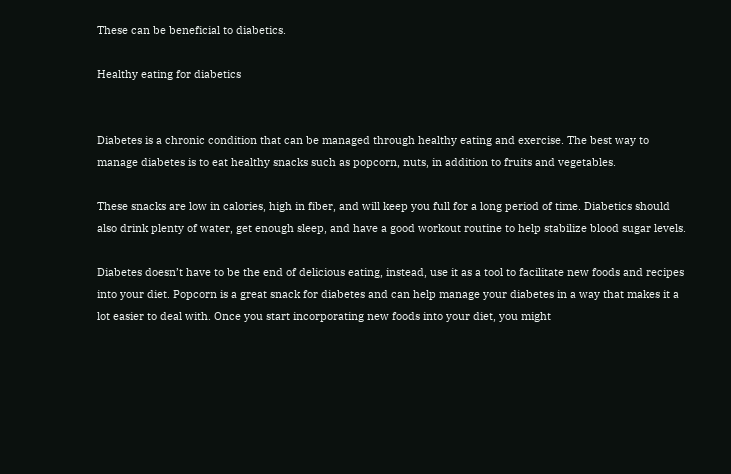These can be beneficial to diabetics.

Healthy eating for diabetics


Diabetes is a chronic condition that can be managed through healthy eating and exercise. The best way to manage diabetes is to eat healthy snacks such as popcorn, nuts, in addition to fruits and vegetables.

These snacks are low in calories, high in fiber, and will keep you full for a long period of time. Diabetics should also drink plenty of water, get enough sleep, and have a good workout routine to help stabilize blood sugar levels.

Diabetes doesn’t have to be the end of delicious eating, instead, use it as a tool to facilitate new foods and recipes into your diet. Popcorn is a great snack for diabetes and can help manage your diabetes in a way that makes it a lot easier to deal with. Once you start incorporating new foods into your diet, you might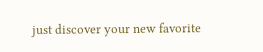just discover your new favorite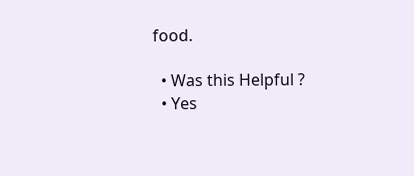food.

  • Was this Helpful ?
  • Yes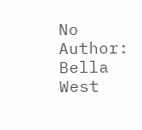No
Author: Bella West